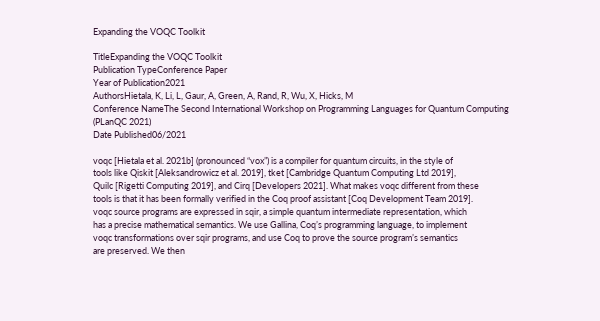Expanding the VOQC Toolkit

TitleExpanding the VOQC Toolkit
Publication TypeConference Paper
Year of Publication2021
AuthorsHietala, K, Li, L, Gaur, A, Green, A, Rand, R, Wu, X, Hicks, M
Conference NameThe Second International Workshop on Programming Languages for Quantum Computing (PLanQC 2021)
Date Published06/2021

voqc [Hietala et al. 2021b] (pronounced “vox”) is a compiler for quantum circuits, in the style of
tools like Qiskit [Aleksandrowicz et al. 2019], tket [Cambridge Quantum Computing Ltd 2019],
Quilc [Rigetti Computing 2019], and Cirq [Developers 2021]. What makes voqc different from these
tools is that it has been formally verified in the Coq proof assistant [Coq Development Team 2019].
voqc source programs are expressed in sqir, a simple quantum intermediate representation, which
has a precise mathematical semantics. We use Gallina, Coq’s programming language, to implement
voqc transformations over sqir programs, and use Coq to prove the source program’s semantics
are preserved. We then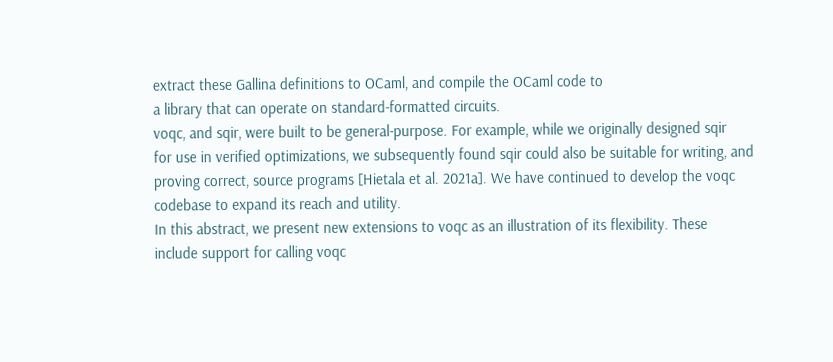extract these Gallina definitions to OCaml, and compile the OCaml code to
a library that can operate on standard-formatted circuits.
voqc, and sqir, were built to be general-purpose. For example, while we originally designed sqir
for use in verified optimizations, we subsequently found sqir could also be suitable for writing, and
proving correct, source programs [Hietala et al. 2021a]. We have continued to develop the voqc
codebase to expand its reach and utility.
In this abstract, we present new extensions to voqc as an illustration of its flexibility. These
include support for calling voqc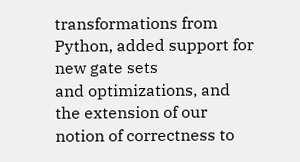transformations from Python, added support for new gate sets
and optimizations, and the extension of our notion of correctness to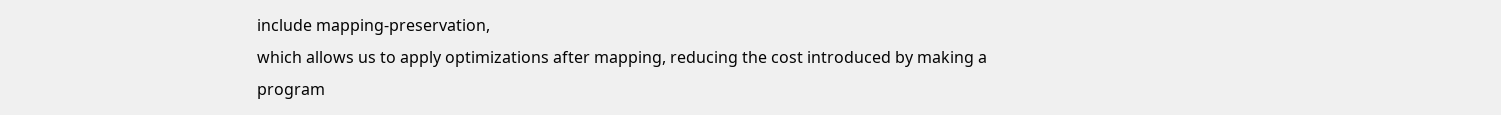include mapping-preservation,
which allows us to apply optimizations after mapping, reducing the cost introduced by making a
program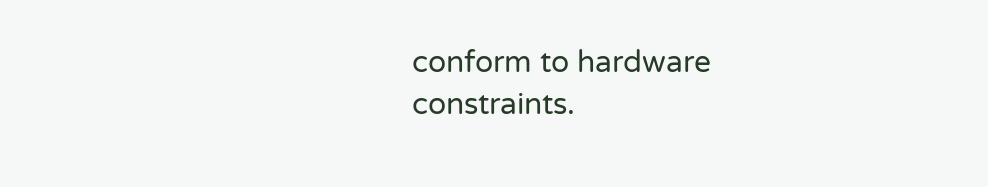conform to hardware constraints.